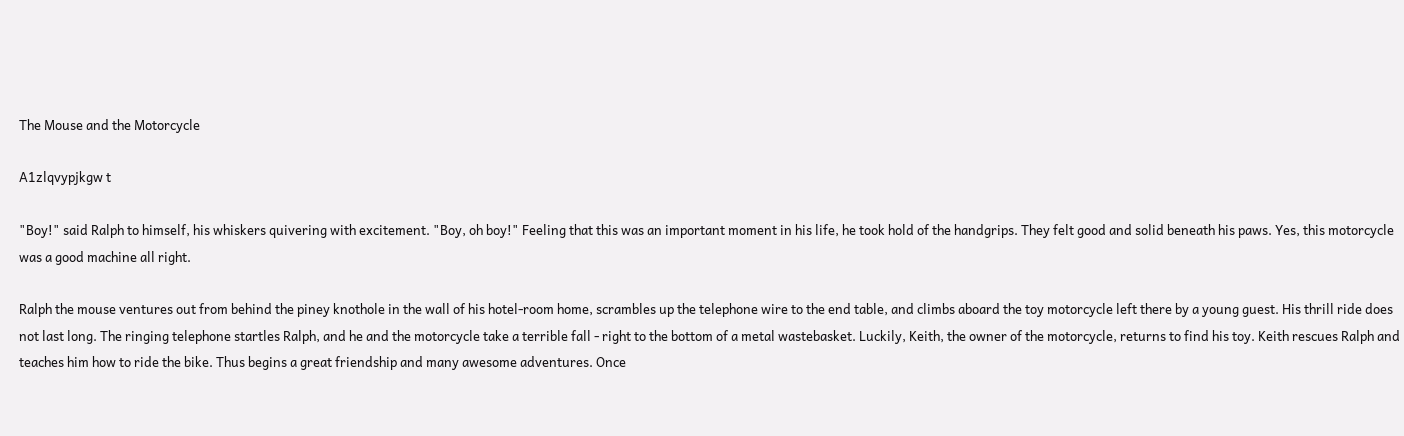The Mouse and the Motorcycle

A1zlqvypjkgw t

"Boy!" said Ralph to himself, his whiskers quivering with excitement. "Boy, oh boy!" Feeling that this was an important moment in his life, he took hold of the handgrips. They felt good and solid beneath his paws. Yes, this motorcycle was a good machine all right.

Ralph the mouse ventures out from behind the piney knothole in the wall of his hotel-room home, scrambles up the telephone wire to the end table, and climbs aboard the toy motorcycle left there by a young guest. His thrill ride does not last long. The ringing telephone startles Ralph, and he and the motorcycle take a terrible fall - right to the bottom of a metal wastebasket. Luckily, Keith, the owner of the motorcycle, returns to find his toy. Keith rescues Ralph and teaches him how to ride the bike. Thus begins a great friendship and many awesome adventures. Once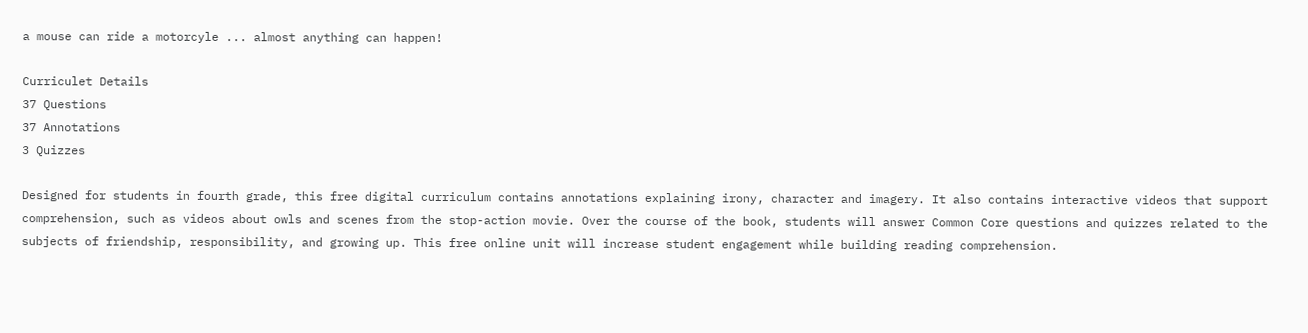a mouse can ride a motorcyle ... almost anything can happen!

Curriculet Details
37 Questions
37 Annotations
3 Quizzes

Designed for students in fourth grade, this free digital curriculum contains annotations explaining irony, character and imagery. It also contains interactive videos that support comprehension, such as videos about owls and scenes from the stop-action movie. Over the course of the book, students will answer Common Core questions and quizzes related to the subjects of friendship, responsibility, and growing up. This free online unit will increase student engagement while building reading comprehension.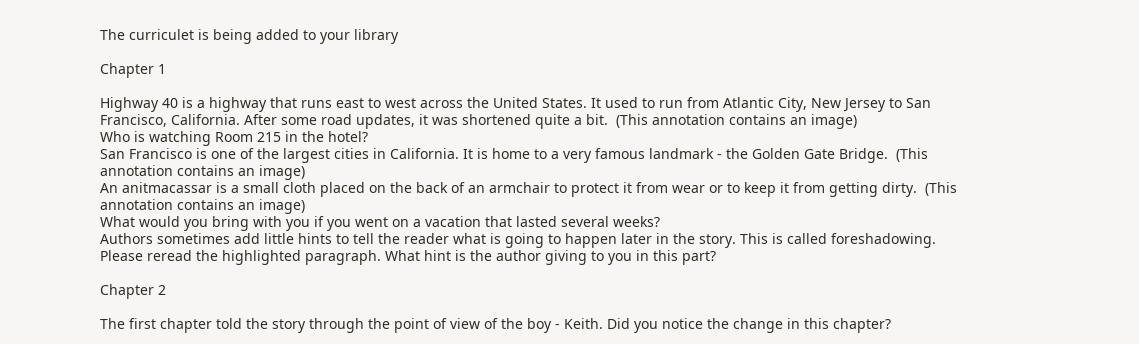The curriculet is being added to your library

Chapter 1

Highway 40 is a highway that runs east to west across the United States. It used to run from Atlantic City, New Jersey to San Francisco, California. After some road updates, it was shortened quite a bit.  (This annotation contains an image)
Who is watching Room 215 in the hotel?
San Francisco is one of the largest cities in California. It is home to a very famous landmark - the Golden Gate Bridge.  (This annotation contains an image)
An anitmacassar is a small cloth placed on the back of an armchair to protect it from wear or to keep it from getting dirty.  (This annotation contains an image)
What would you bring with you if you went on a vacation that lasted several weeks?
Authors sometimes add little hints to tell the reader what is going to happen later in the story. This is called foreshadowing.  Please reread the highlighted paragraph. What hint is the author giving to you in this part?

Chapter 2

The first chapter told the story through the point of view of the boy - Keith. Did you notice the change in this chapter?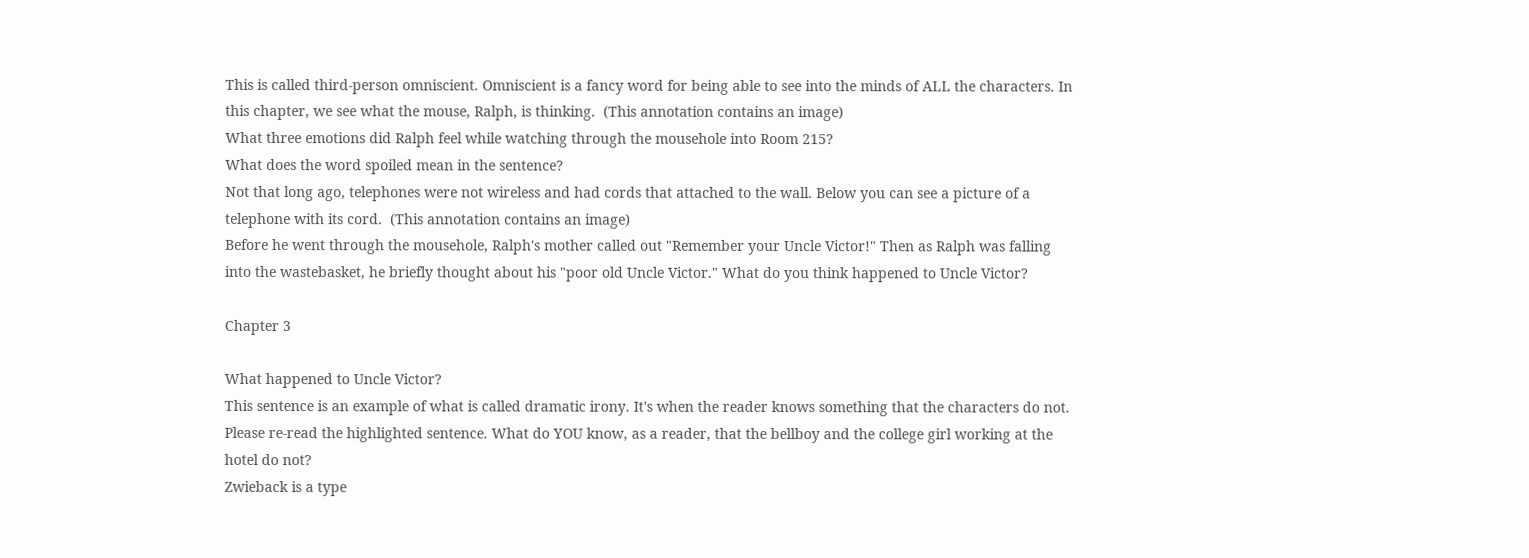This is called third-person omniscient. Omniscient is a fancy word for being able to see into the minds of ALL the characters. In this chapter, we see what the mouse, Ralph, is thinking.  (This annotation contains an image)
What three emotions did Ralph feel while watching through the mousehole into Room 215?
What does the word spoiled mean in the sentence?
Not that long ago, telephones were not wireless and had cords that attached to the wall. Below you can see a picture of a telephone with its cord.  (This annotation contains an image)
Before he went through the mousehole, Ralph's mother called out "Remember your Uncle Victor!" Then as Ralph was falling into the wastebasket, he briefly thought about his "poor old Uncle Victor." What do you think happened to Uncle Victor?

Chapter 3

What happened to Uncle Victor?
This sentence is an example of what is called dramatic irony. It's when the reader knows something that the characters do not. Please re-read the highlighted sentence. What do YOU know, as a reader, that the bellboy and the college girl working at the hotel do not?
Zwieback is a type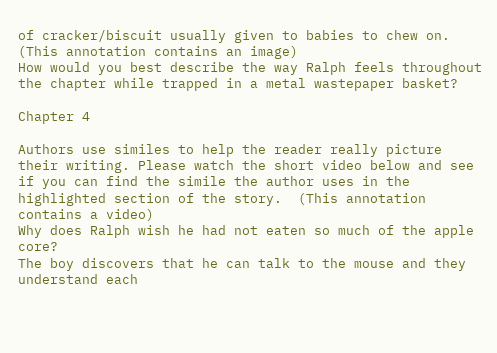of cracker/biscuit usually given to babies to chew on.  (This annotation contains an image)
How would you best describe the way Ralph feels throughout the chapter while trapped in a metal wastepaper basket?

Chapter 4

Authors use similes to help the reader really picture their writing. Please watch the short video below and see if you can find the simile the author uses in the highlighted section of the story.  (This annotation contains a video)
Why does Ralph wish he had not eaten so much of the apple core?
The boy discovers that he can talk to the mouse and they understand each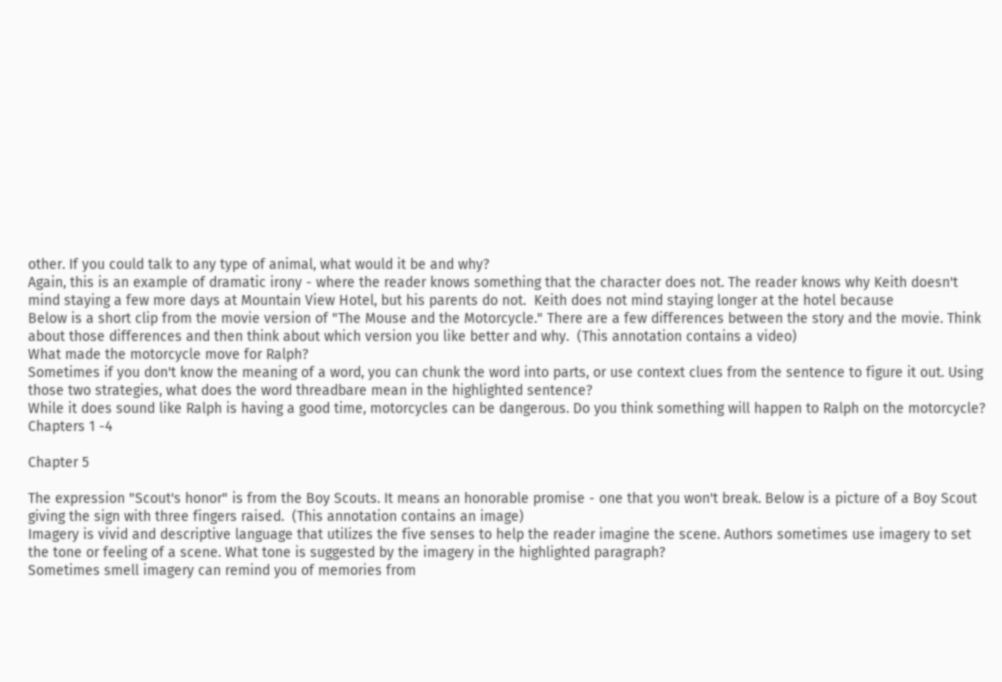other. If you could talk to any type of animal, what would it be and why?
Again, this is an example of dramatic irony - where the reader knows something that the character does not. The reader knows why Keith doesn't mind staying a few more days at Mountain View Hotel, but his parents do not.  Keith does not mind staying longer at the hotel because
Below is a short clip from the movie version of "The Mouse and the Motorcycle." There are a few differences between the story and the movie. Think about those differences and then think about which version you like better and why.  (This annotation contains a video)
What made the motorcycle move for Ralph?
Sometimes if you don't know the meaning of a word, you can chunk the word into parts, or use context clues from the sentence to figure it out. Using those two strategies, what does the word threadbare mean in the highlighted sentence?
While it does sound like Ralph is having a good time, motorcycles can be dangerous. Do you think something will happen to Ralph on the motorcycle?
Chapters 1 -4

Chapter 5

The expression "Scout's honor" is from the Boy Scouts. It means an honorable promise - one that you won't break. Below is a picture of a Boy Scout giving the sign with three fingers raised.  (This annotation contains an image)
Imagery is vivid and descriptive language that utilizes the five senses to help the reader imagine the scene. Authors sometimes use imagery to set the tone or feeling of a scene. What tone is suggested by the imagery in the highlighted paragraph?
Sometimes smell imagery can remind you of memories from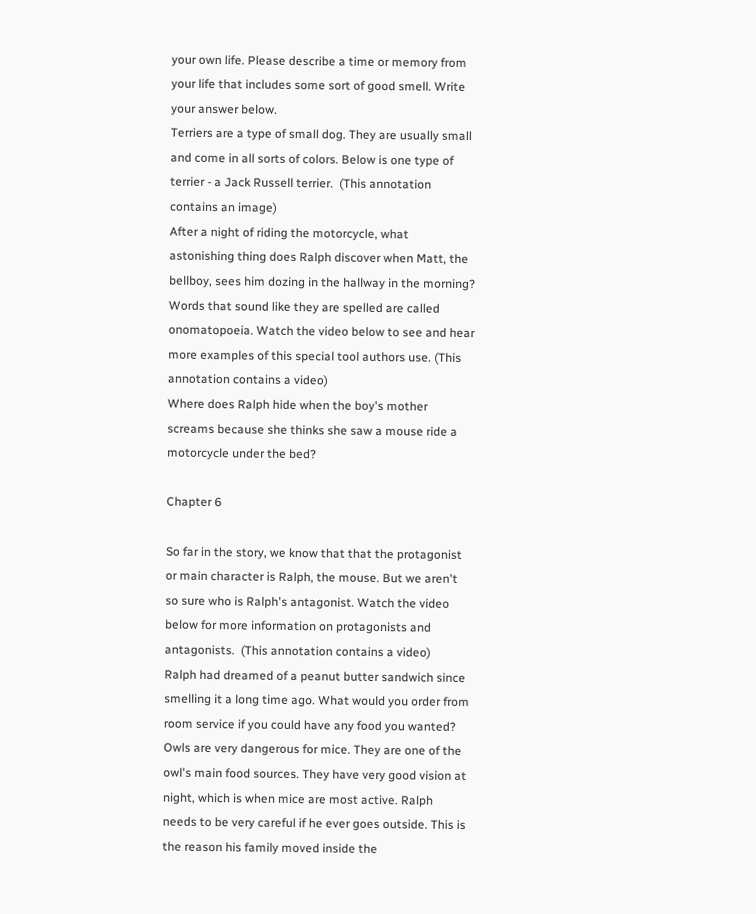your own life. Please describe a time or memory from your life that includes some sort of good smell. Write your answer below.
Terriers are a type of small dog. They are usually small and come in all sorts of colors. Below is one type of terrier - a Jack Russell terrier.  (This annotation contains an image)
After a night of riding the motorcycle, what astonishing thing does Ralph discover when Matt, the bellboy, sees him dozing in the hallway in the morning?
Words that sound like they are spelled are called onomatopoeia. Watch the video below to see and hear more examples of this special tool authors use. (This annotation contains a video)
Where does Ralph hide when the boy's mother screams because she thinks she saw a mouse ride a motorcycle under the bed?

Chapter 6

So far in the story, we know that that the protagonist or main character is Ralph, the mouse. But we aren't so sure who is Ralph's antagonist. Watch the video below for more information on protagonists and antagonists.  (This annotation contains a video)
Ralph had dreamed of a peanut butter sandwich since smelling it a long time ago. What would you order from room service if you could have any food you wanted?
Owls are very dangerous for mice. They are one of the owl's main food sources. They have very good vision at night, which is when mice are most active. Ralph needs to be very careful if he ever goes outside. This is the reason his family moved inside the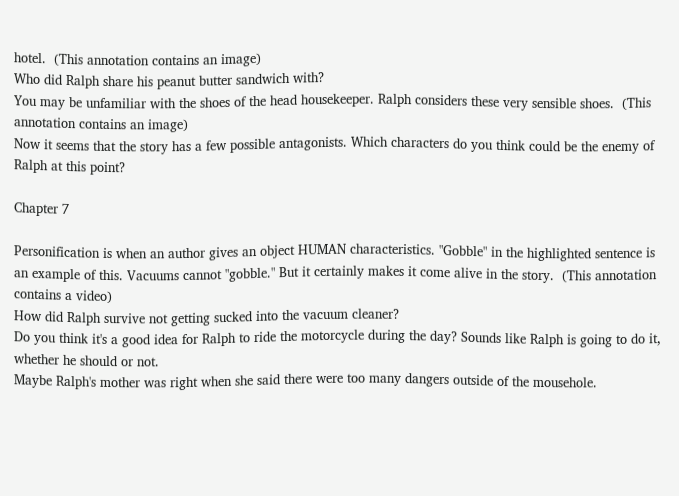hotel.  (This annotation contains an image)
Who did Ralph share his peanut butter sandwich with?
You may be unfamiliar with the shoes of the head housekeeper. Ralph considers these very sensible shoes.  (This annotation contains an image)
Now it seems that the story has a few possible antagonists. Which characters do you think could be the enemy of Ralph at this point?

Chapter 7

Personification is when an author gives an object HUMAN characteristics. "Gobble" in the highlighted sentence is an example of this. Vacuums cannot "gobble." But it certainly makes it come alive in the story.  (This annotation contains a video)
How did Ralph survive not getting sucked into the vacuum cleaner?
Do you think it's a good idea for Ralph to ride the motorcycle during the day? Sounds like Ralph is going to do it, whether he should or not.
Maybe Ralph's mother was right when she said there were too many dangers outside of the mousehole.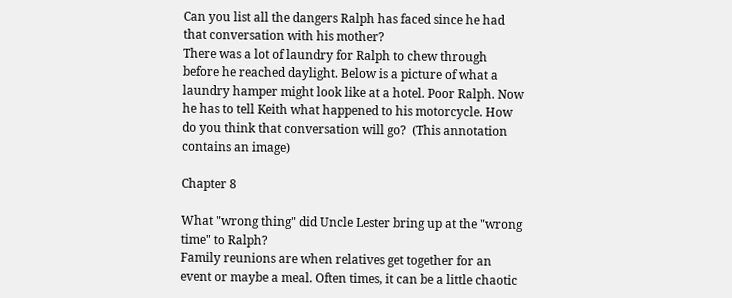Can you list all the dangers Ralph has faced since he had that conversation with his mother?
There was a lot of laundry for Ralph to chew through before he reached daylight. Below is a picture of what a laundry hamper might look like at a hotel. Poor Ralph. Now he has to tell Keith what happened to his motorcycle. How do you think that conversation will go?  (This annotation contains an image)

Chapter 8

What "wrong thing" did Uncle Lester bring up at the "wrong time" to Ralph?
Family reunions are when relatives get together for an event or maybe a meal. Often times, it can be a little chaotic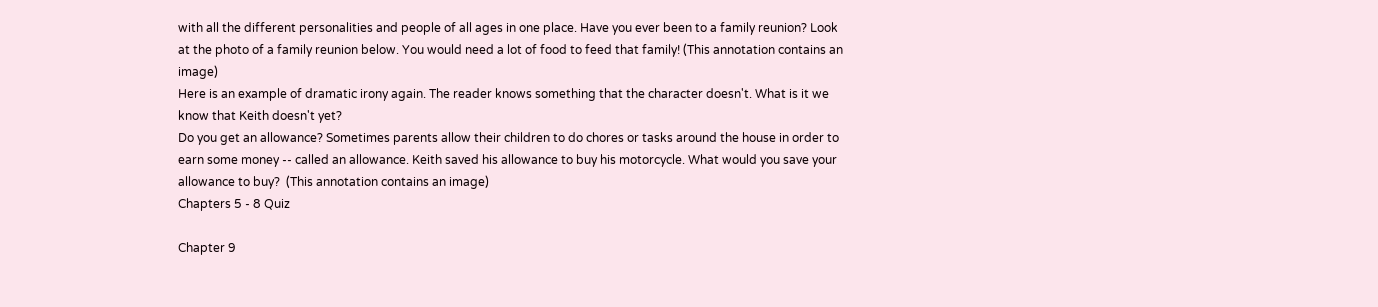with all the different personalities and people of all ages in one place. Have you ever been to a family reunion? Look at the photo of a family reunion below. You would need a lot of food to feed that family! (This annotation contains an image)
Here is an example of dramatic irony again. The reader knows something that the character doesn't. What is it we know that Keith doesn't yet?
Do you get an allowance? Sometimes parents allow their children to do chores or tasks around the house in order to earn some money -- called an allowance. Keith saved his allowance to buy his motorcycle. What would you save your allowance to buy?  (This annotation contains an image)
Chapters 5 - 8 Quiz

Chapter 9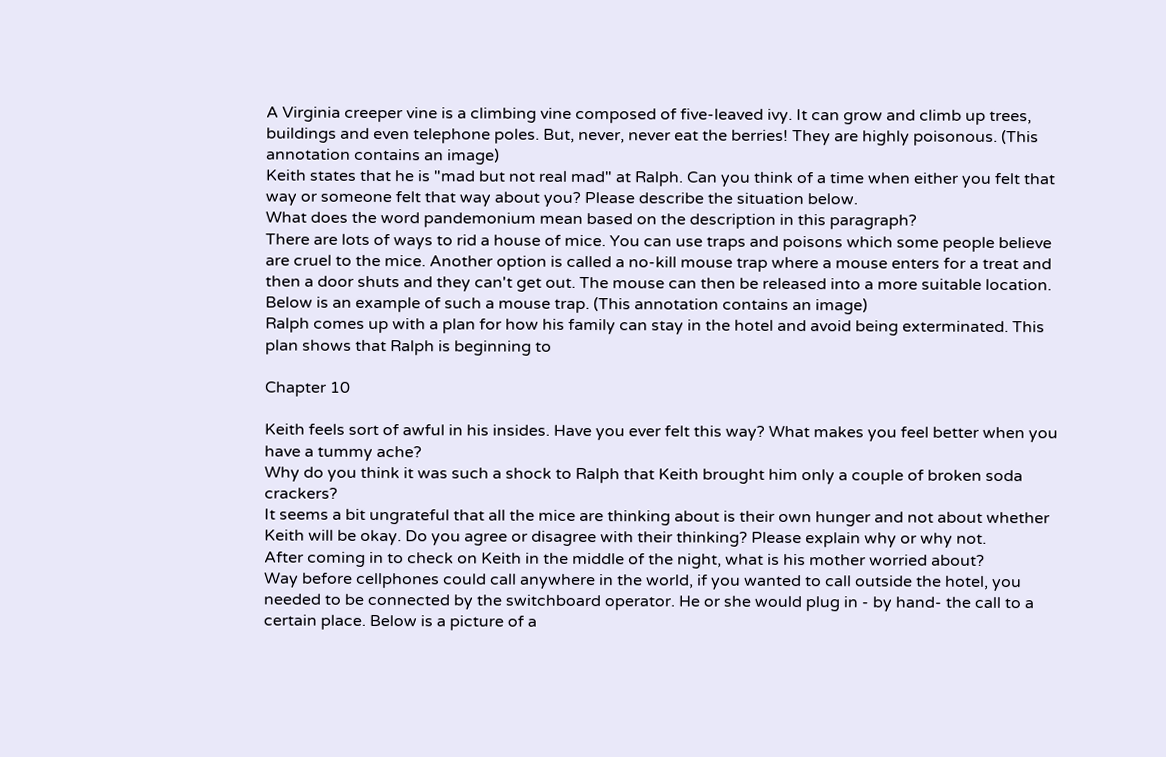A Virginia creeper vine is a climbing vine composed of five-leaved ivy. It can grow and climb up trees, buildings and even telephone poles. But, never, never eat the berries! They are highly poisonous. (This annotation contains an image)
Keith states that he is "mad but not real mad" at Ralph. Can you think of a time when either you felt that way or someone felt that way about you? Please describe the situation below.
What does the word pandemonium mean based on the description in this paragraph?
There are lots of ways to rid a house of mice. You can use traps and poisons which some people believe are cruel to the mice. Another option is called a no-kill mouse trap where a mouse enters for a treat and then a door shuts and they can't get out. The mouse can then be released into a more suitable location. Below is an example of such a mouse trap. (This annotation contains an image)
Ralph comes up with a plan for how his family can stay in the hotel and avoid being exterminated. This plan shows that Ralph is beginning to

Chapter 10

Keith feels sort of awful in his insides. Have you ever felt this way? What makes you feel better when you have a tummy ache?
Why do you think it was such a shock to Ralph that Keith brought him only a couple of broken soda crackers?
It seems a bit ungrateful that all the mice are thinking about is their own hunger and not about whether Keith will be okay. Do you agree or disagree with their thinking? Please explain why or why not.
After coming in to check on Keith in the middle of the night, what is his mother worried about?
Way before cellphones could call anywhere in the world, if you wanted to call outside the hotel, you needed to be connected by the switchboard operator. He or she would plug in - by hand- the call to a certain place. Below is a picture of a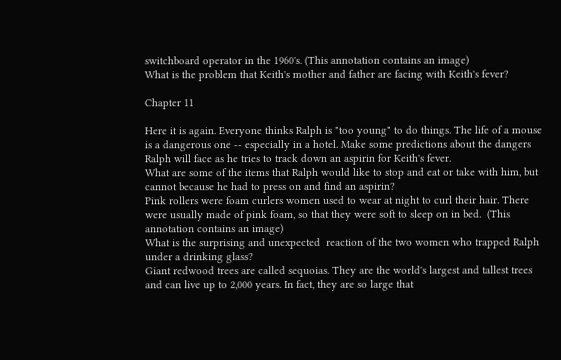switchboard operator in the 1960's. (This annotation contains an image)
What is the problem that Keith's mother and father are facing with Keith's fever?

Chapter 11

Here it is again. Everyone thinks Ralph is "too young" to do things. The life of a mouse is a dangerous one -- especially in a hotel. Make some predictions about the dangers Ralph will face as he tries to track down an aspirin for Keith's fever.
What are some of the items that Ralph would like to stop and eat or take with him, but cannot because he had to press on and find an aspirin?
Pink rollers were foam curlers women used to wear at night to curl their hair. There were usually made of pink foam, so that they were soft to sleep on in bed.  (This annotation contains an image)
What is the surprising and unexpected  reaction of the two women who trapped Ralph under a drinking glass?
Giant redwood trees are called sequoias. They are the world's largest and tallest trees and can live up to 2,000 years. In fact, they are so large that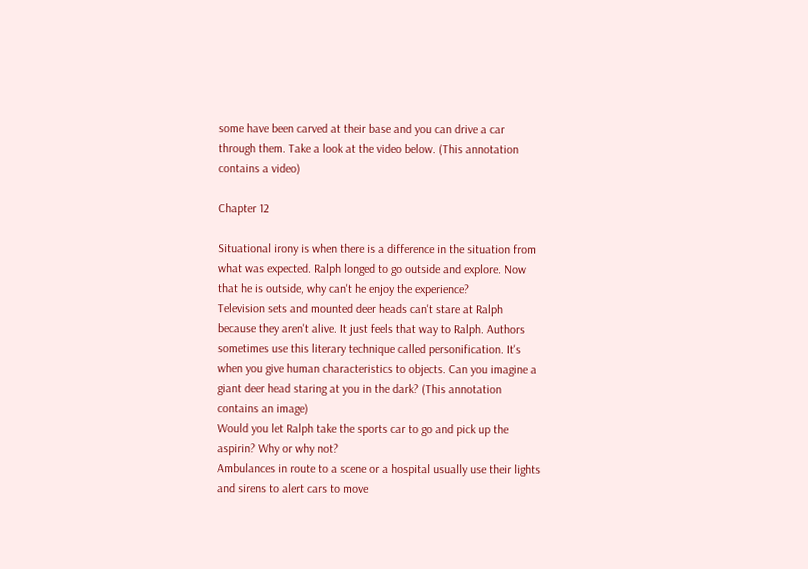some have been carved at their base and you can drive a car through them. Take a look at the video below. (This annotation contains a video)

Chapter 12

Situational irony is when there is a difference in the situation from what was expected. Ralph longed to go outside and explore. Now that he is outside, why can't he enjoy the experience?
Television sets and mounted deer heads can't stare at Ralph because they aren't alive. It just feels that way to Ralph. Authors sometimes use this literary technique called personification. It's when you give human characteristics to objects. Can you imagine a giant deer head staring at you in the dark? (This annotation contains an image)
Would you let Ralph take the sports car to go and pick up the aspirin? Why or why not?
Ambulances in route to a scene or a hospital usually use their lights and sirens to alert cars to move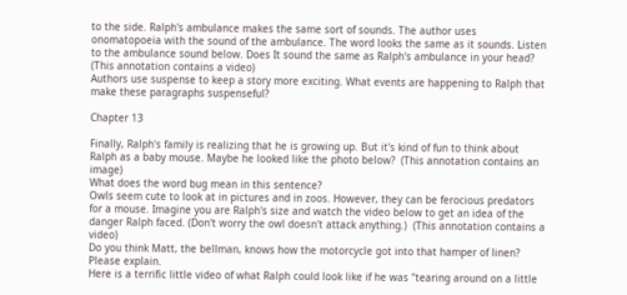to the side. Ralph's ambulance makes the same sort of sounds. The author uses onomatopoeia with the sound of the ambulance. The word looks the same as it sounds. Listen to the ambulance sound below. Does It sound the same as Ralph's ambulance in your head?  (This annotation contains a video)
Authors use suspense to keep a story more exciting. What events are happening to Ralph that make these paragraphs suspenseful?

Chapter 13

Finally, Ralph's family is realizing that he is growing up. But it's kind of fun to think about Ralph as a baby mouse. Maybe he looked like the photo below?  (This annotation contains an image)
What does the word bug mean in this sentence?
Owls seem cute to look at in pictures and in zoos. However, they can be ferocious predators for a mouse. Imagine you are Ralph's size and watch the video below to get an idea of the danger Ralph faced. (Don't worry the owl doesn't attack anything.)  (This annotation contains a video)
Do you think Matt, the bellman, knows how the motorcycle got into that hamper of linen? Please explain.
Here is a terrific little video of what Ralph could look like if he was "tearing around on a little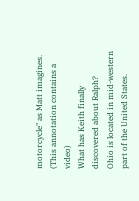motorcycle" as Matt imagines. (This annotation contains a video)
What has Keith finally discovered about Ralph?
Ohio is located in mid-western part of the United States.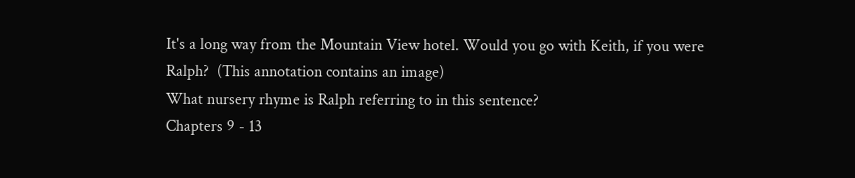It's a long way from the Mountain View hotel. Would you go with Keith, if you were Ralph?  (This annotation contains an image)
What nursery rhyme is Ralph referring to in this sentence?
Chapters 9 - 13